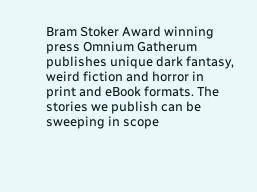Bram Stoker Award winning press Omnium Gatherum publishes unique dark fantasy, weird fiction and horror in print and eBook formats. The stories we publish can be sweeping in scope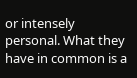or intensely personal. What they have in common is a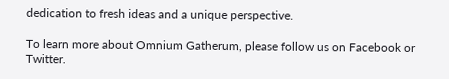dedication to fresh ideas and a unique perspective.

To learn more about Omnium Gatherum, please follow us on Facebook or Twitter.